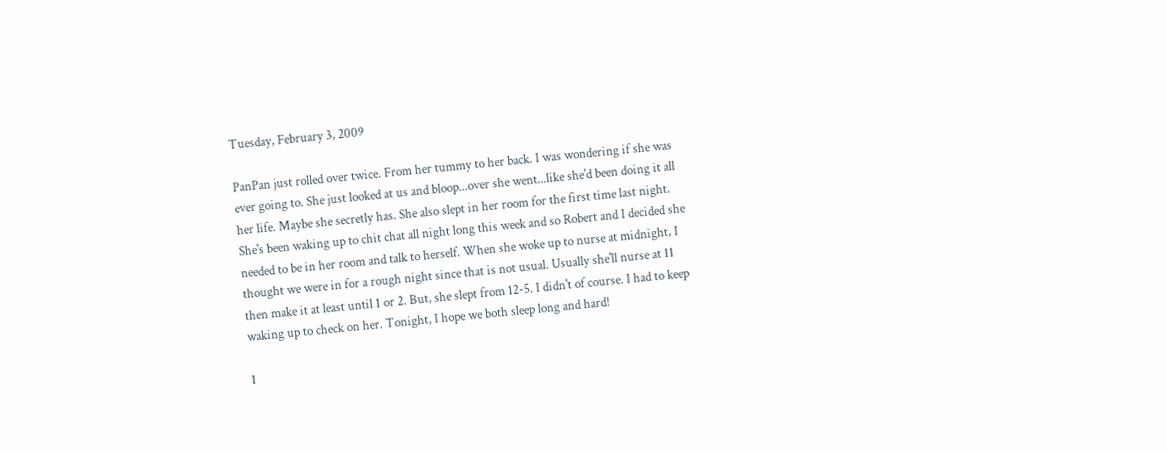Tuesday, February 3, 2009

PanPan just rolled over twice. From her tummy to her back. I was wondering if she was ever going to. She just looked at us and bloop...over she went...like she'd been doing it all her life. Maybe she secretly has. She also slept in her room for the first time last night. She's been waking up to chit chat all night long this week and so Robert and I decided she needed to be in her room and talk to herself. When she woke up to nurse at midnight, I thought we were in for a rough night since that is not usual. Usually she'll nurse at 11 then make it at least until 1 or 2. But, she slept from 12-5. I didn't of course. I had to keep waking up to check on her. Tonight, I hope we both sleep long and hard!

1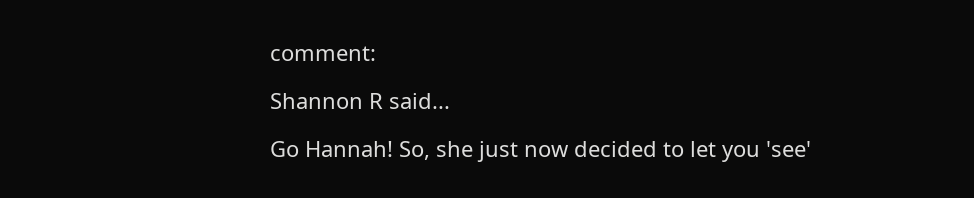comment:

Shannon R said...

Go Hannah! So, she just now decided to let you 'see'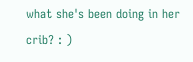what she's been doing in her crib? : )